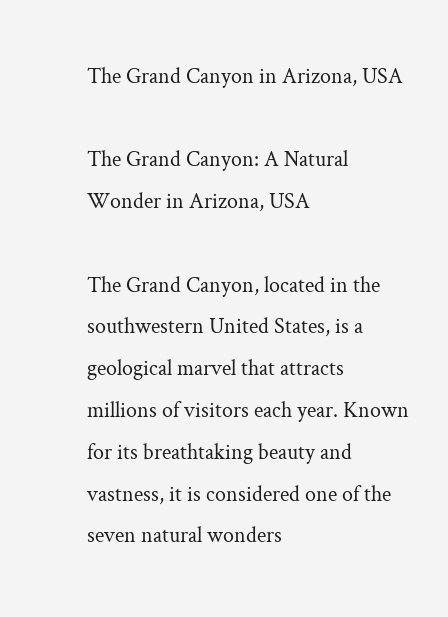The Grand Canyon in Arizona, USA

The Grand Canyon: A Natural Wonder in Arizona, USA

The Grand Canyon, located in the southwestern United States, is a geological marvel that attracts millions of visitors each year. Known for its breathtaking beauty and vastness, it is considered one of the seven natural wonders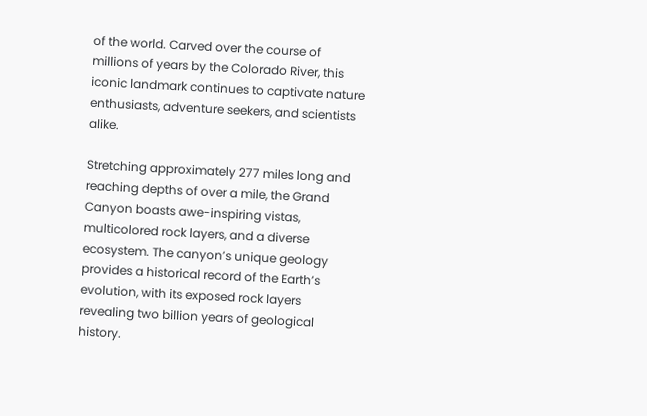of the world. Carved over the course of millions of years by the Colorado River, this iconic landmark continues to captivate nature enthusiasts, adventure seekers, and scientists alike.

Stretching approximately 277 miles long and reaching depths of over a mile, the Grand Canyon boasts awe-inspiring vistas, multicolored rock layers, and a diverse ecosystem. The canyon’s unique geology provides a historical record of the Earth’s evolution, with its exposed rock layers revealing two billion years of geological history.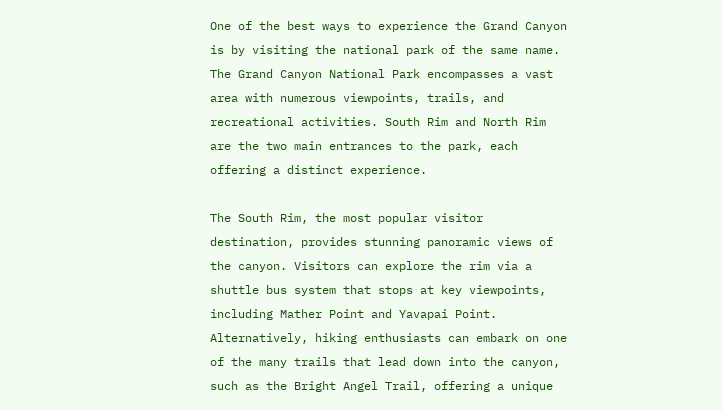One of the best ways to experience the Grand Canyon is by visiting the national park of the same name. The Grand Canyon National Park encompasses a vast area with numerous viewpoints, trails, and recreational activities. South Rim and North Rim are the two main entrances to the park, each offering a distinct experience.

The South Rim, the most popular visitor destination, provides stunning panoramic views of the canyon. Visitors can explore the rim via a shuttle bus system that stops at key viewpoints, including Mather Point and Yavapai Point. Alternatively, hiking enthusiasts can embark on one of the many trails that lead down into the canyon, such as the Bright Angel Trail, offering a unique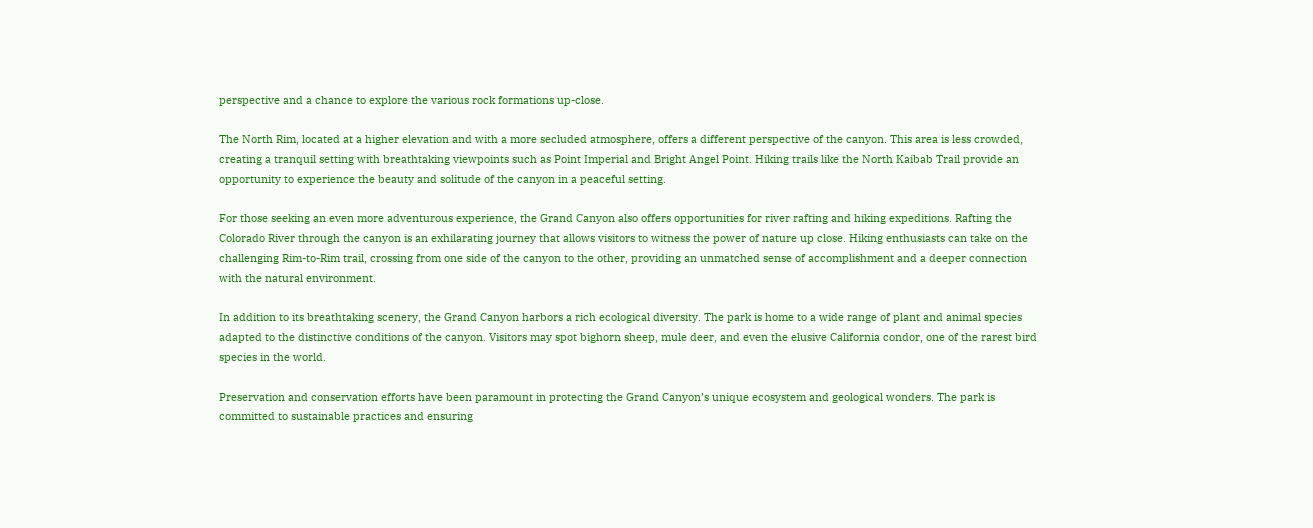perspective and a chance to explore the various rock formations up-close.

The North Rim, located at a higher elevation and with a more secluded atmosphere, offers a different perspective of the canyon. This area is less crowded, creating a tranquil setting with breathtaking viewpoints such as Point Imperial and Bright Angel Point. Hiking trails like the North Kaibab Trail provide an opportunity to experience the beauty and solitude of the canyon in a peaceful setting.

For those seeking an even more adventurous experience, the Grand Canyon also offers opportunities for river rafting and hiking expeditions. Rafting the Colorado River through the canyon is an exhilarating journey that allows visitors to witness the power of nature up close. Hiking enthusiasts can take on the challenging Rim-to-Rim trail, crossing from one side of the canyon to the other, providing an unmatched sense of accomplishment and a deeper connection with the natural environment.

In addition to its breathtaking scenery, the Grand Canyon harbors a rich ecological diversity. The park is home to a wide range of plant and animal species adapted to the distinctive conditions of the canyon. Visitors may spot bighorn sheep, mule deer, and even the elusive California condor, one of the rarest bird species in the world.

Preservation and conservation efforts have been paramount in protecting the Grand Canyon’s unique ecosystem and geological wonders. The park is committed to sustainable practices and ensuring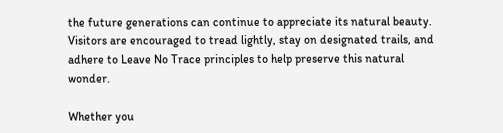the future generations can continue to appreciate its natural beauty. Visitors are encouraged to tread lightly, stay on designated trails, and adhere to Leave No Trace principles to help preserve this natural wonder.

Whether you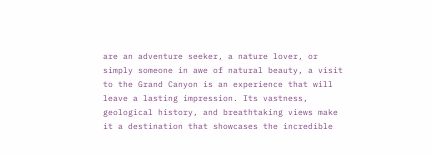are an adventure seeker, a nature lover, or simply someone in awe of natural beauty, a visit to the Grand Canyon is an experience that will leave a lasting impression. Its vastness, geological history, and breathtaking views make it a destination that showcases the incredible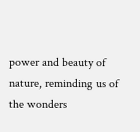power and beauty of nature, reminding us of the wonders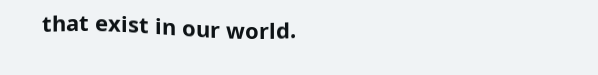that exist in our world.